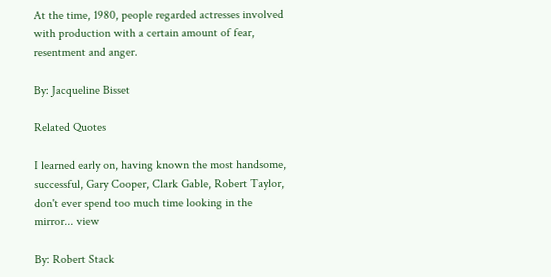At the time, 1980, people regarded actresses involved with production with a certain amount of fear, resentment and anger.

By: Jacqueline Bisset

Related Quotes

I learned early on, having known the most handsome, successful, Gary Cooper, Clark Gable, Robert Taylor, don't ever spend too much time looking in the mirror... view

By: Robert Stack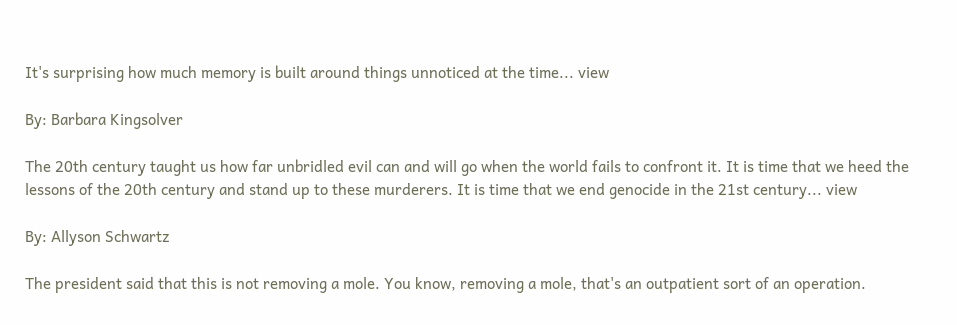It's surprising how much memory is built around things unnoticed at the time... view

By: Barbara Kingsolver

The 20th century taught us how far unbridled evil can and will go when the world fails to confront it. It is time that we heed the lessons of the 20th century and stand up to these murderers. It is time that we end genocide in the 21st century... view

By: Allyson Schwartz

The president said that this is not removing a mole. You know, removing a mole, that's an outpatient sort of an operation.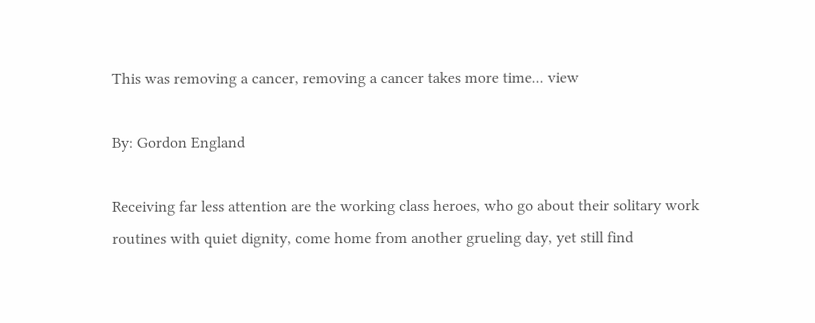This was removing a cancer, removing a cancer takes more time... view

By: Gordon England

Receiving far less attention are the working class heroes, who go about their solitary work routines with quiet dignity, come home from another grueling day, yet still find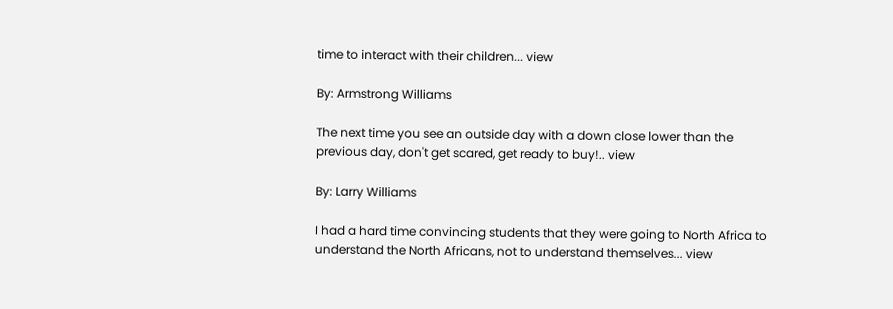time to interact with their children... view

By: Armstrong Williams

The next time you see an outside day with a down close lower than the previous day, don't get scared, get ready to buy!.. view

By: Larry Williams

I had a hard time convincing students that they were going to North Africa to understand the North Africans, not to understand themselves... view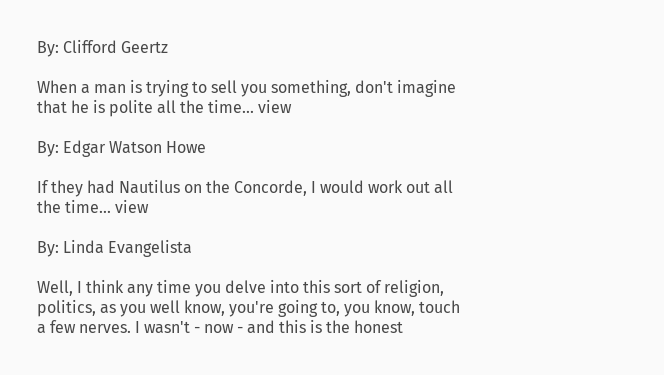By: Clifford Geertz

When a man is trying to sell you something, don't imagine that he is polite all the time... view

By: Edgar Watson Howe

If they had Nautilus on the Concorde, I would work out all the time... view

By: Linda Evangelista

Well, I think any time you delve into this sort of religion, politics, as you well know, you're going to, you know, touch a few nerves. I wasn't - now - and this is the honest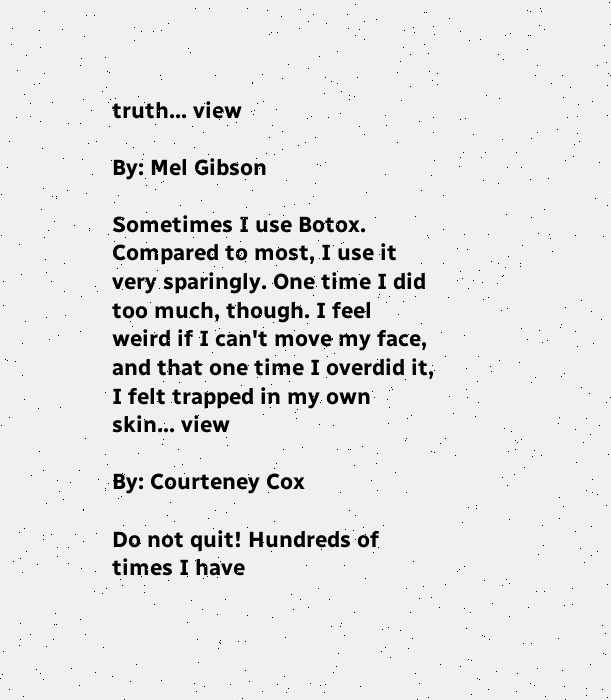truth... view

By: Mel Gibson

Sometimes I use Botox. Compared to most, I use it very sparingly. One time I did too much, though. I feel weird if I can't move my face, and that one time I overdid it, I felt trapped in my own skin... view

By: Courteney Cox

Do not quit! Hundreds of times I have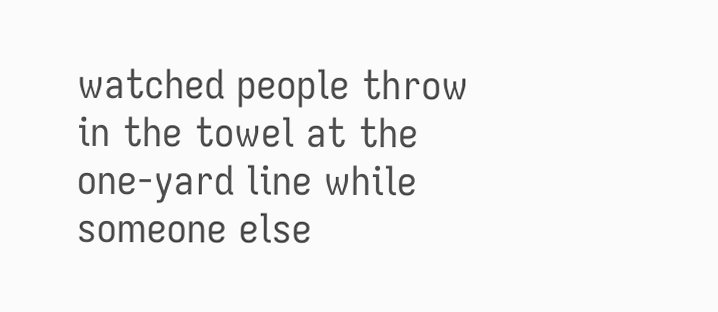watched people throw in the towel at the one-yard line while someone else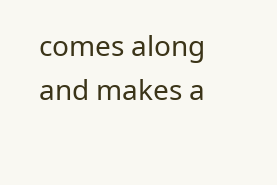comes along and makes a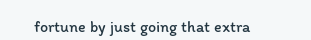fortune by just going that extra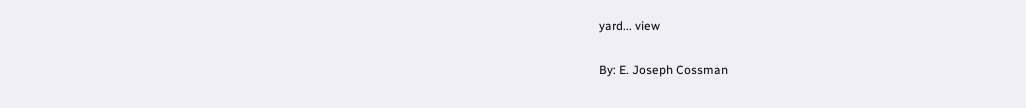yard... view

By: E. Joseph Cossman